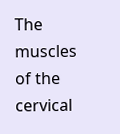The muscles of the cervical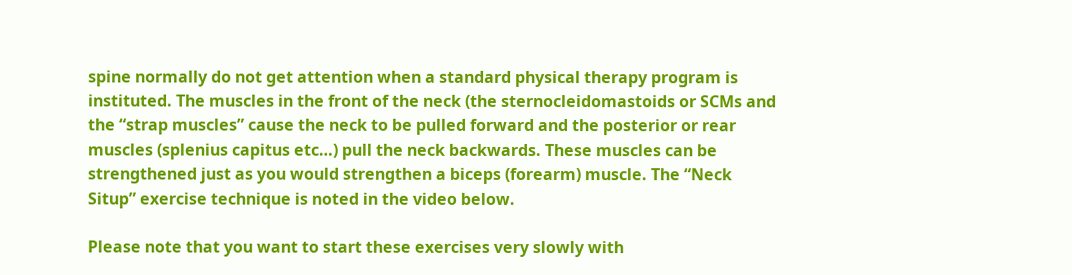spine normally do not get attention when a standard physical therapy program is instituted. The muscles in the front of the neck (the sternocleidomastoids or SCMs and the “strap muscles” cause the neck to be pulled forward and the posterior or rear muscles (splenius capitus etc…) pull the neck backwards. These muscles can be strengthened just as you would strengthen a biceps (forearm) muscle. The “Neck Situp” exercise technique is noted in the video below.

Please note that you want to start these exercises very slowly with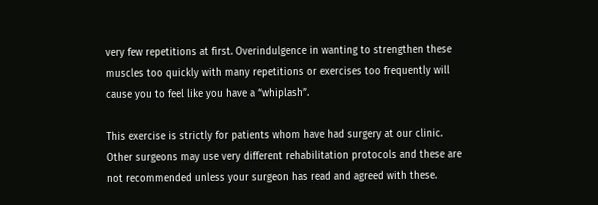very few repetitions at first. Overindulgence in wanting to strengthen these muscles too quickly with many repetitions or exercises too frequently will cause you to feel like you have a “whiplash”.

This exercise is strictly for patients whom have had surgery at our clinic. Other surgeons may use very different rehabilitation protocols and these are not recommended unless your surgeon has read and agreed with these.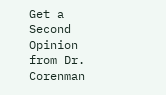Get a Second Opinion from Dr. Corenman